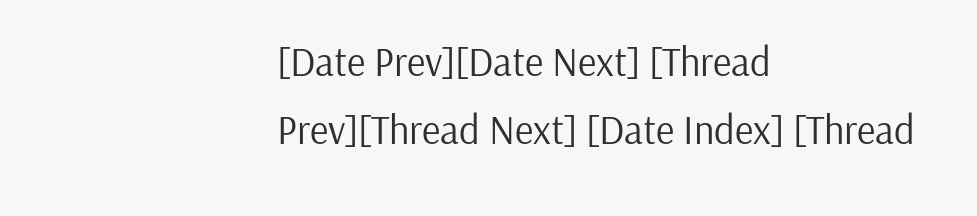[Date Prev][Date Next] [Thread Prev][Thread Next] [Date Index] [Thread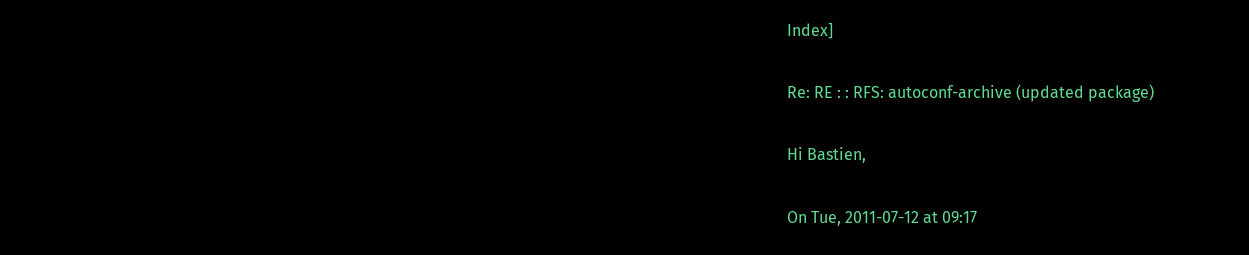Index]

Re: RE : : RFS: autoconf-archive (updated package)

Hi Bastien,

On Tue, 2011-07-12 at 09:17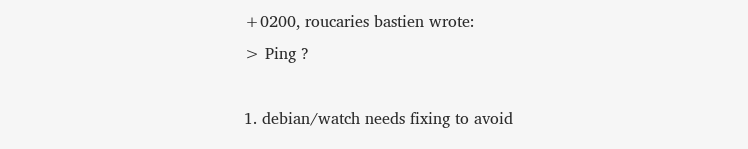+0200, roucaries bastien wrote:
> Ping ?

1. debian/watch needs fixing to avoid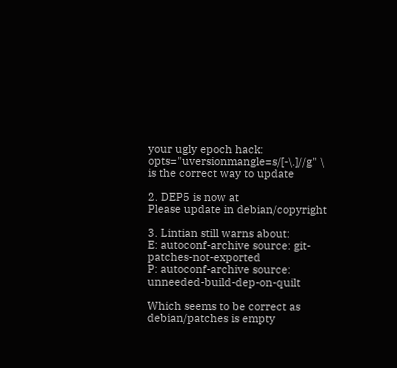your ugly epoch hack:
opts="uversionmangle=s/[-\.]//g" \
is the correct way to update

2. DEP5 is now at
Please update in debian/copyright

3. Lintian still warns about:
E: autoconf-archive source: git-patches-not-exported
P: autoconf-archive source: unneeded-build-dep-on-quilt

Which seems to be correct as debian/patches is empty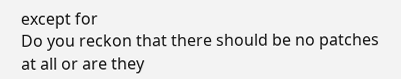except for
Do you reckon that there should be no patches at all or are they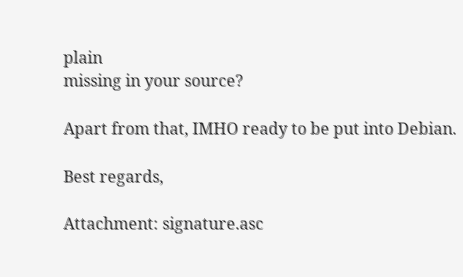plain
missing in your source?

Apart from that, IMHO ready to be put into Debian.

Best regards,

Attachment: signature.asc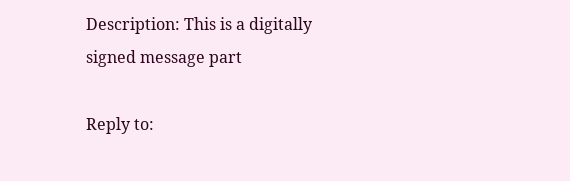Description: This is a digitally signed message part

Reply to: